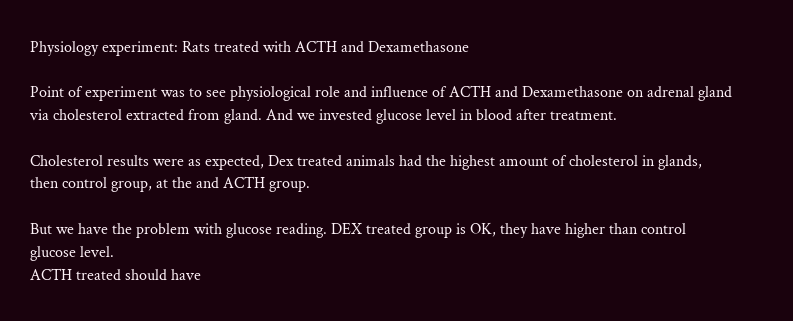Physiology experiment: Rats treated with ACTH and Dexamethasone

Point of experiment was to see physiological role and influence of ACTH and Dexamethasone on adrenal gland via cholesterol extracted from gland. And we invested glucose level in blood after treatment.

Cholesterol results were as expected, Dex treated animals had the highest amount of cholesterol in glands, then control group, at the and ACTH group.

But we have the problem with glucose reading. DEX treated group is OK, they have higher than control glucose level.
ACTH treated should have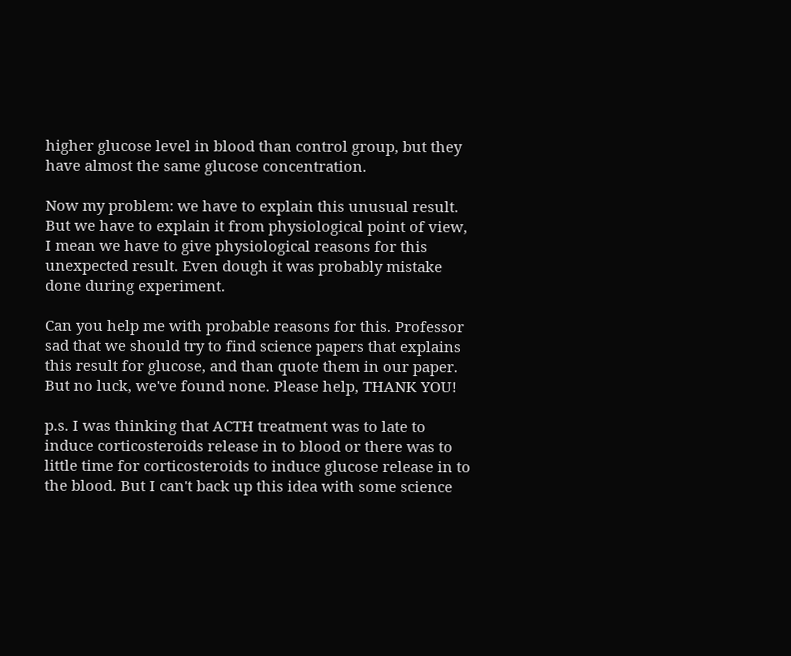higher glucose level in blood than control group, but they have almost the same glucose concentration.

Now my problem: we have to explain this unusual result. But we have to explain it from physiological point of view, I mean we have to give physiological reasons for this unexpected result. Even dough it was probably mistake done during experiment.

Can you help me with probable reasons for this. Professor sad that we should try to find science papers that explains this result for glucose, and than quote them in our paper. But no luck, we've found none. Please help, THANK YOU!

p.s. I was thinking that ACTH treatment was to late to induce corticosteroids release in to blood or there was to little time for corticosteroids to induce glucose release in to the blood. But I can't back up this idea with some science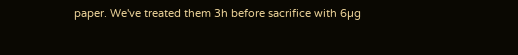paper. We've treated them 3h before sacrifice with 6µg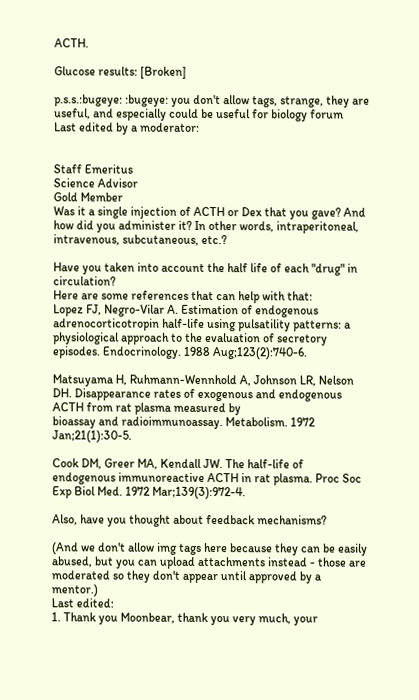ACTH.

Glucose results: [Broken]

p.s.s.:bugeye: :bugeye: you don't allow tags, strange, they are useful, and especially could be useful for biology forum
Last edited by a moderator:


Staff Emeritus
Science Advisor
Gold Member
Was it a single injection of ACTH or Dex that you gave? And how did you administer it? In other words, intraperitoneal, intravenous, subcutaneous, etc.?

Have you taken into account the half life of each "drug" in circulation?
Here are some references that can help with that:
Lopez FJ, Negro-Vilar A. Estimation of endogenous adrenocorticotropin half-life using pulsatility patterns: a physiological approach to the evaluation of secretory episodes. Endocrinology. 1988 Aug;123(2):740-6.

Matsuyama H, Ruhmann-Wennhold A, Johnson LR, Nelson DH. Disappearance rates of exogenous and endogenous ACTH from rat plasma measured by
bioassay and radioimmunoassay. Metabolism. 1972 Jan;21(1):30-5.

Cook DM, Greer MA, Kendall JW. The half-life of endogenous immunoreactive ACTH in rat plasma. Proc Soc Exp Biol Med. 1972 Mar;139(3):972-4.

Also, have you thought about feedback mechanisms?

(And we don't allow img tags here because they can be easily abused, but you can upload attachments instead - those are moderated so they don't appear until approved by a mentor.)
Last edited:
1. Thank you Moonbear, thank you very much, your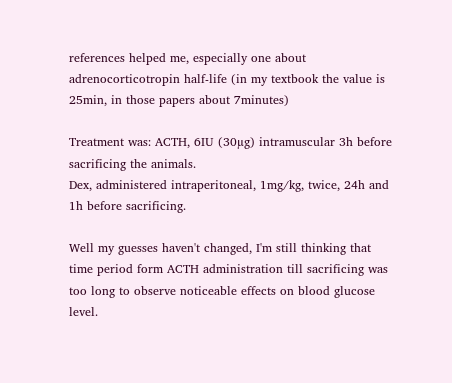references helped me, especially one about adrenocorticotropin half-life (in my textbook the value is 25min, in those papers about 7minutes)

Treatment was: ACTH, 6IU (30µg) intramuscular 3h before sacrificing the animals.
Dex, administered intraperitoneal, 1mg/kg, twice, 24h and 1h before sacrificing.

Well my guesses haven't changed, I'm still thinking that time period form ACTH administration till sacrificing was too long to observe noticeable effects on blood glucose level.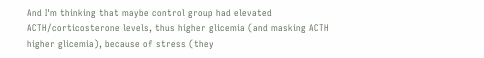And I'm thinking that maybe control group had elevated ACTH/corticosterone levels, thus higher glicemia (and masking ACTH higher glicemia), because of stress (they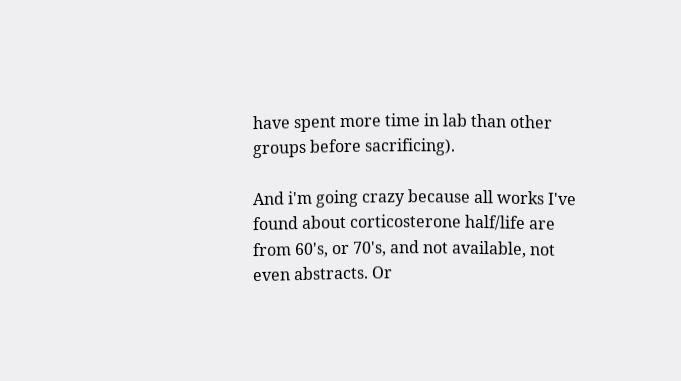have spent more time in lab than other groups before sacrificing).

And i'm going crazy because all works I've found about corticosterone half/life are from 60's, or 70's, and not available, not even abstracts. Or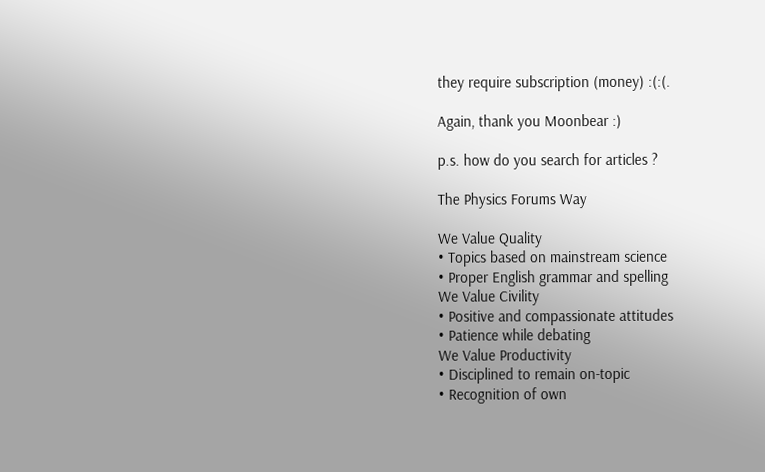they require subscription (money) :(:(.

Again, thank you Moonbear :)

p.s. how do you search for articles ?

The Physics Forums Way

We Value Quality
• Topics based on mainstream science
• Proper English grammar and spelling
We Value Civility
• Positive and compassionate attitudes
• Patience while debating
We Value Productivity
• Disciplined to remain on-topic
• Recognition of own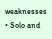weaknesses
• Solo and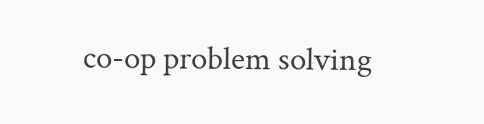co-op problem solving